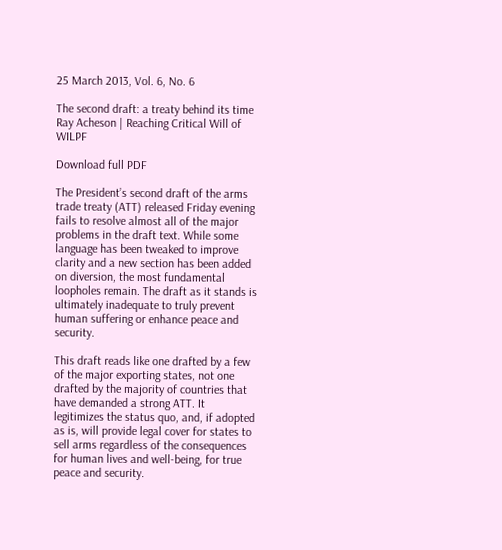25 March 2013, Vol. 6, No. 6

The second draft: a treaty behind its time
Ray Acheson | Reaching Critical Will of WILPF

Download full PDF

The President’s second draft of the arms trade treaty (ATT) released Friday evening fails to resolve almost all of the major problems in the draft text. While some language has been tweaked to improve clarity and a new section has been added on diversion, the most fundamental loopholes remain. The draft as it stands is ultimately inadequate to truly prevent human suffering or enhance peace and security.

This draft reads like one drafted by a few of the major exporting states, not one drafted by the majority of countries that have demanded a strong ATT. It legitimizes the status quo, and, if adopted as is, will provide legal cover for states to sell arms regardless of the consequences for human lives and well-being, for true peace and security.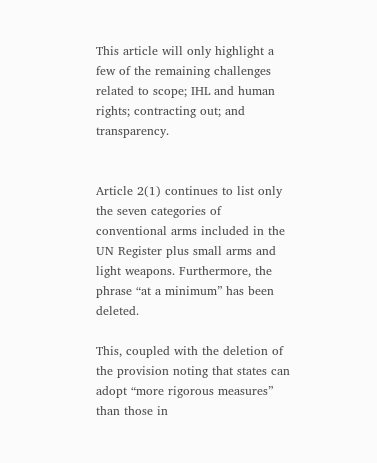This article will only highlight a few of the remaining challenges related to scope; IHL and human rights; contracting out; and transparency.


Article 2(1) continues to list only the seven categories of conventional arms included in the UN Register plus small arms and light weapons. Furthermore, the phrase “at a minimum” has been deleted.

This, coupled with the deletion of the provision noting that states can adopt “more rigorous measures” than those in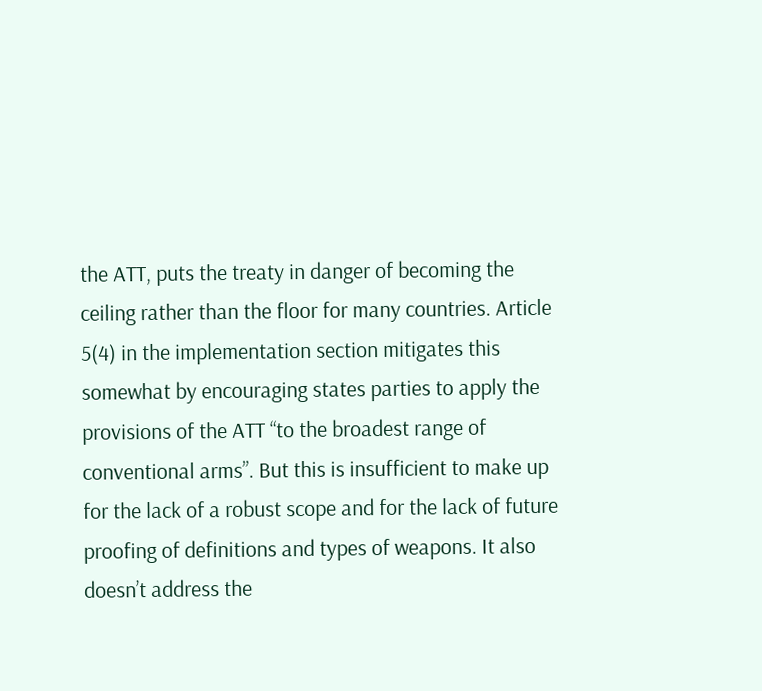the ATT, puts the treaty in danger of becoming the ceiling rather than the floor for many countries. Article 5(4) in the implementation section mitigates this somewhat by encouraging states parties to apply the provisions of the ATT “to the broadest range of conventional arms”. But this is insufficient to make up for the lack of a robust scope and for the lack of future proofing of definitions and types of weapons. It also doesn’t address the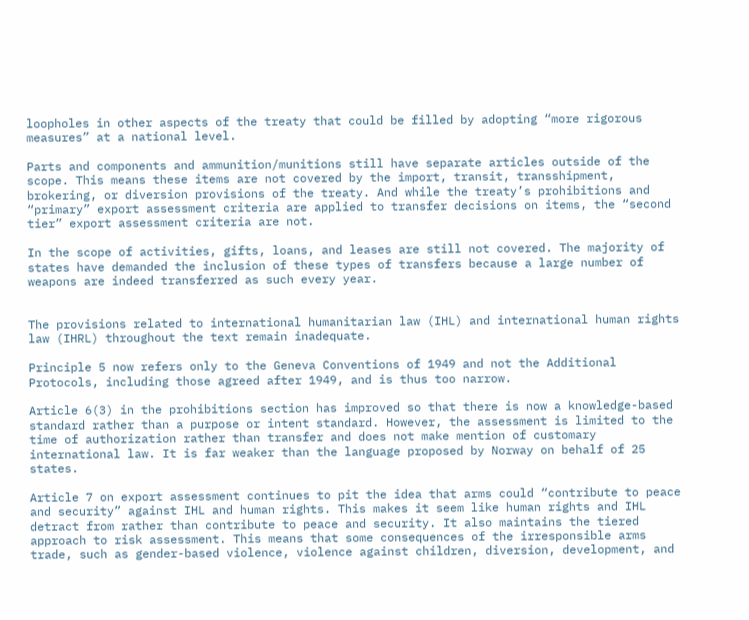loopholes in other aspects of the treaty that could be filled by adopting “more rigorous measures” at a national level.

Parts and components and ammunition/munitions still have separate articles outside of the scope. This means these items are not covered by the import, transit, transshipment, brokering, or diversion provisions of the treaty. And while the treaty’s prohibitions and “primary” export assessment criteria are applied to transfer decisions on items, the “second tier” export assessment criteria are not.

In the scope of activities, gifts, loans, and leases are still not covered. The majority of states have demanded the inclusion of these types of transfers because a large number of weapons are indeed transferred as such every year.


The provisions related to international humanitarian law (IHL) and international human rights law (IHRL) throughout the text remain inadequate.

Principle 5 now refers only to the Geneva Conventions of 1949 and not the Additional Protocols, including those agreed after 1949, and is thus too narrow.

Article 6(3) in the prohibitions section has improved so that there is now a knowledge-based standard rather than a purpose or intent standard. However, the assessment is limited to the time of authorization rather than transfer and does not make mention of customary international law. It is far weaker than the language proposed by Norway on behalf of 25 states.

Article 7 on export assessment continues to pit the idea that arms could “contribute to peace and security” against IHL and human rights. This makes it seem like human rights and IHL detract from rather than contribute to peace and security. It also maintains the tiered approach to risk assessment. This means that some consequences of the irresponsible arms trade, such as gender-based violence, violence against children, diversion, development, and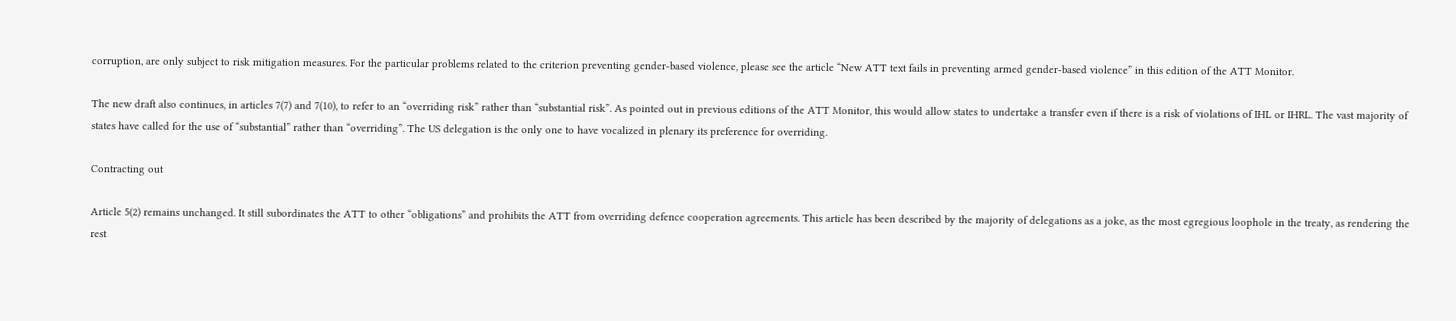corruption, are only subject to risk mitigation measures. For the particular problems related to the criterion preventing gender-based violence, please see the article “New ATT text fails in preventing armed gender-based violence” in this edition of the ATT Monitor.

The new draft also continues, in articles 7(7) and 7(10), to refer to an “overriding risk” rather than “substantial risk”. As pointed out in previous editions of the ATT Monitor, this would allow states to undertake a transfer even if there is a risk of violations of IHL or IHRL. The vast majority of states have called for the use of “substantial” rather than “overriding”. The US delegation is the only one to have vocalized in plenary its preference for overriding.

Contracting out

Article 5(2) remains unchanged. It still subordinates the ATT to other “obligations” and prohibits the ATT from overriding defence cooperation agreements. This article has been described by the majority of delegations as a joke, as the most egregious loophole in the treaty, as rendering the rest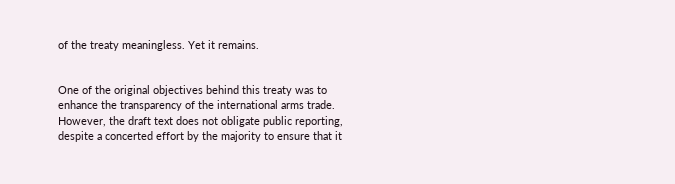of the treaty meaningless. Yet it remains.


One of the original objectives behind this treaty was to enhance the transparency of the international arms trade. However, the draft text does not obligate public reporting, despite a concerted effort by the majority to ensure that it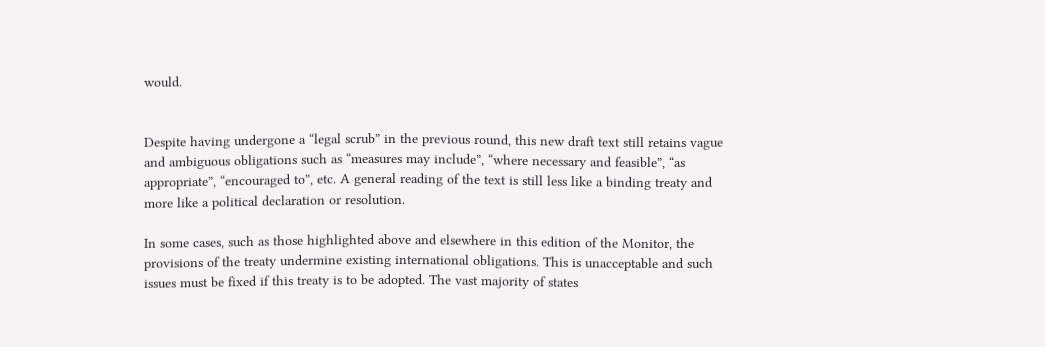would.


Despite having undergone a “legal scrub” in the previous round, this new draft text still retains vague and ambiguous obligations such as “measures may include”, “where necessary and feasible”, “as appropriate”, “encouraged to”, etc. A general reading of the text is still less like a binding treaty and more like a political declaration or resolution.

In some cases, such as those highlighted above and elsewhere in this edition of the Monitor, the provisions of the treaty undermine existing international obligations. This is unacceptable and such issues must be fixed if this treaty is to be adopted. The vast majority of states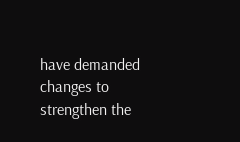have demanded changes to strengthen the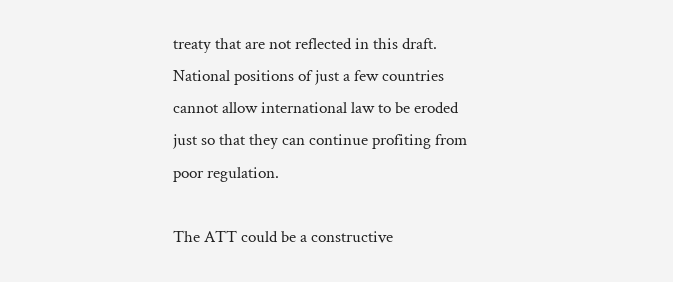treaty that are not reflected in this draft. National positions of just a few countries cannot allow international law to be eroded just so that they can continue profiting from poor regulation.

The ATT could be a constructive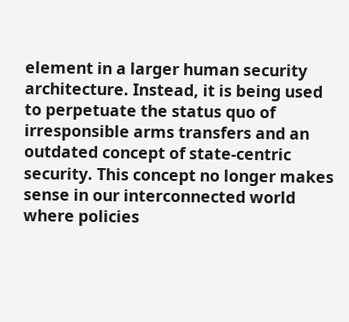element in a larger human security architecture. Instead, it is being used to perpetuate the status quo of irresponsible arms transfers and an outdated concept of state-centric security. This concept no longer makes sense in our interconnected world where policies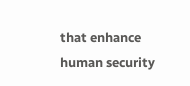that enhance human security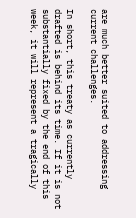are much better suited to addressing current challenges.

In short, this treaty as currently drafted is behind its time. If it is not substantially fixed by the end of this week, it will represent a tragically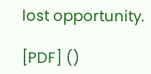lost opportunity.

[PDF] ()